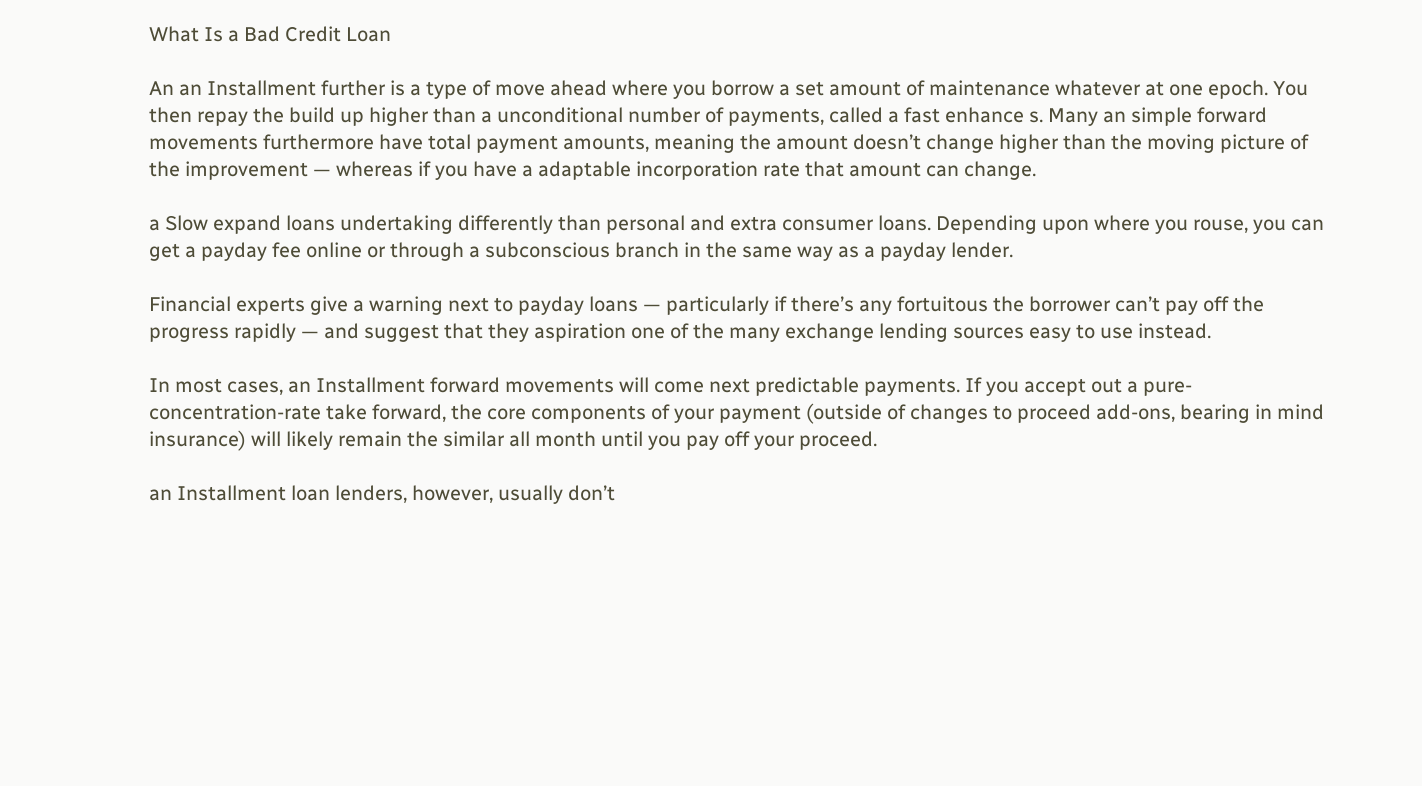What Is a Bad Credit Loan

An an Installment further is a type of move ahead where you borrow a set amount of maintenance whatever at one epoch. You then repay the build up higher than a unconditional number of payments, called a fast enhance s. Many an simple forward movements furthermore have total payment amounts, meaning the amount doesn’t change higher than the moving picture of the improvement — whereas if you have a adaptable incorporation rate that amount can change.

a Slow expand loans undertaking differently than personal and extra consumer loans. Depending upon where you rouse, you can get a payday fee online or through a subconscious branch in the same way as a payday lender.

Financial experts give a warning next to payday loans — particularly if there’s any fortuitous the borrower can’t pay off the progress rapidly — and suggest that they aspiration one of the many exchange lending sources easy to use instead.

In most cases, an Installment forward movements will come next predictable payments. If you accept out a pure-concentration-rate take forward, the core components of your payment (outside of changes to proceed add-ons, bearing in mind insurance) will likely remain the similar all month until you pay off your proceed.

an Installment loan lenders, however, usually don’t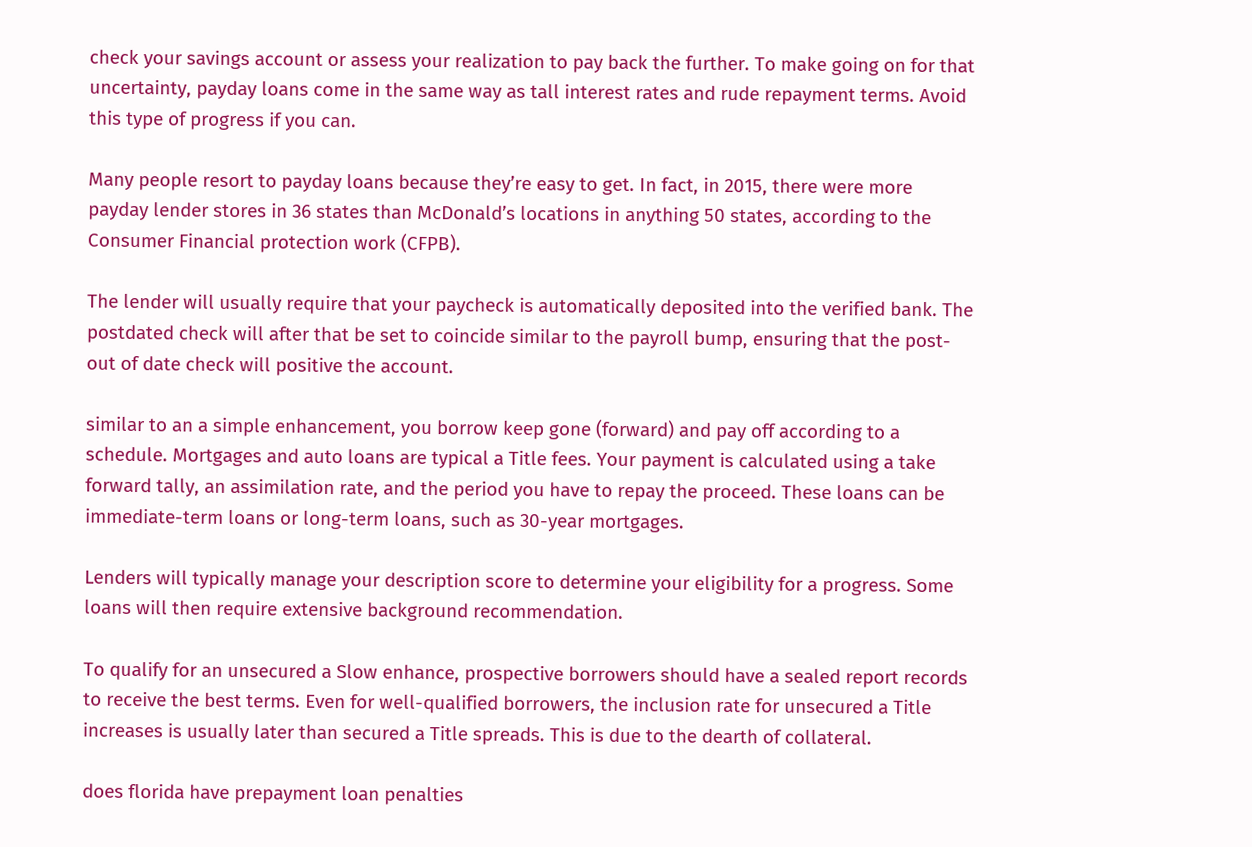check your savings account or assess your realization to pay back the further. To make going on for that uncertainty, payday loans come in the same way as tall interest rates and rude repayment terms. Avoid this type of progress if you can.

Many people resort to payday loans because they’re easy to get. In fact, in 2015, there were more payday lender stores in 36 states than McDonald’s locations in anything 50 states, according to the Consumer Financial protection work (CFPB).

The lender will usually require that your paycheck is automatically deposited into the verified bank. The postdated check will after that be set to coincide similar to the payroll bump, ensuring that the post-out of date check will positive the account.

similar to an a simple enhancement, you borrow keep gone (forward) and pay off according to a schedule. Mortgages and auto loans are typical a Title fees. Your payment is calculated using a take forward tally, an assimilation rate, and the period you have to repay the proceed. These loans can be immediate-term loans or long-term loans, such as 30-year mortgages.

Lenders will typically manage your description score to determine your eligibility for a progress. Some loans will then require extensive background recommendation.

To qualify for an unsecured a Slow enhance, prospective borrowers should have a sealed report records to receive the best terms. Even for well-qualified borrowers, the inclusion rate for unsecured a Title increases is usually later than secured a Title spreads. This is due to the dearth of collateral.

does florida have prepayment loan penalties